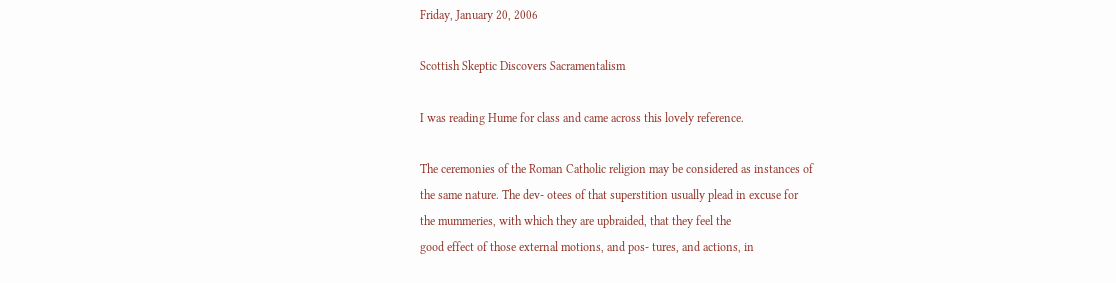Friday, January 20, 2006

Scottish Skeptic Discovers Sacramentalism

I was reading Hume for class and came across this lovely reference.

The ceremonies of the Roman Catholic religion may be considered as instances of
the same nature. The dev- otees of that superstition usually plead in excuse for
the mummeries, with which they are upbraided, that they feel the
good effect of those external motions, and pos- tures, and actions, in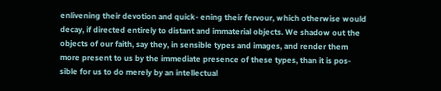enlivening their devotion and quick- ening their fervour, which otherwise would
decay, if directed entirely to distant and immaterial objects. We shadow out the
objects of our faith, say they, in sensible types and images, and render them
more present to us by the immediate presence of these types, than it is pos-
sible for us to do merely by an intellectual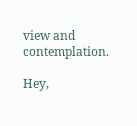view and contemplation.

Hey,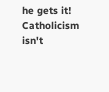he gets it! Catholicism isn't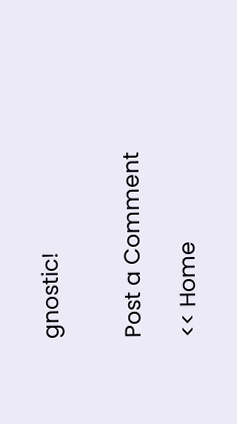gnostic!


Post a Comment

<< Home